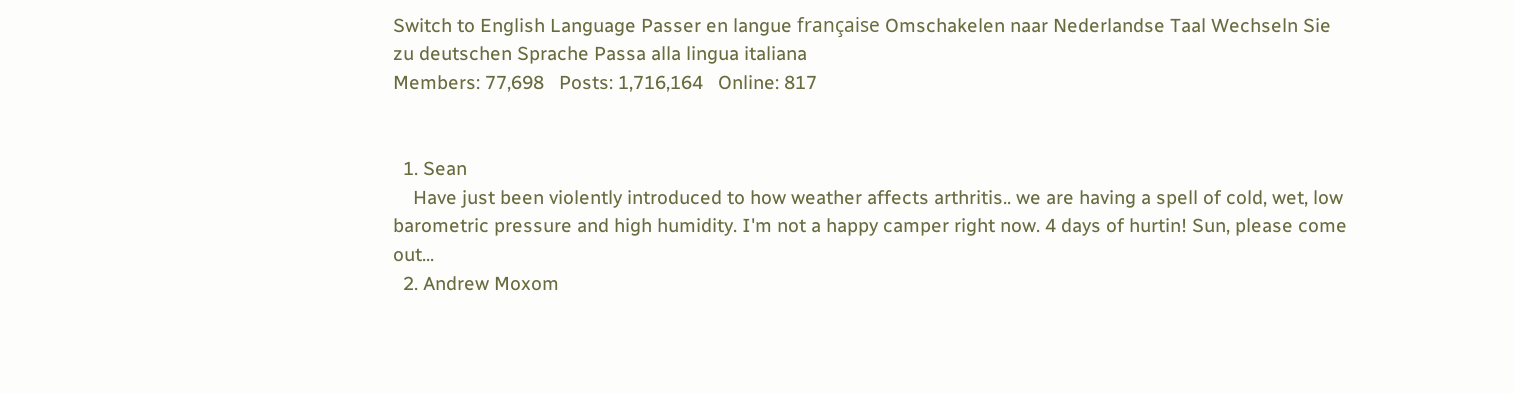Switch to English Language Passer en langue française Omschakelen naar Nederlandse Taal Wechseln Sie zu deutschen Sprache Passa alla lingua italiana
Members: 77,698   Posts: 1,716,164   Online: 817


  1. Sean
    Have just been violently introduced to how weather affects arthritis.. we are having a spell of cold, wet, low barometric pressure and high humidity. I'm not a happy camper right now. 4 days of hurtin! Sun, please come out...
  2. Andrew Moxom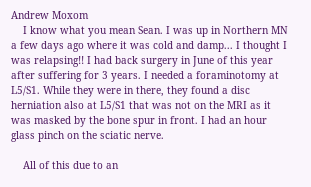Andrew Moxom
    I know what you mean Sean. I was up in Northern MN a few days ago where it was cold and damp... I thought I was relapsing!! I had back surgery in June of this year after suffering for 3 years. I needed a foraminotomy at L5/S1. While they were in there, they found a disc herniation also at L5/S1 that was not on the MRI as it was masked by the bone spur in front. I had an hour glass pinch on the sciatic nerve.

    All of this due to an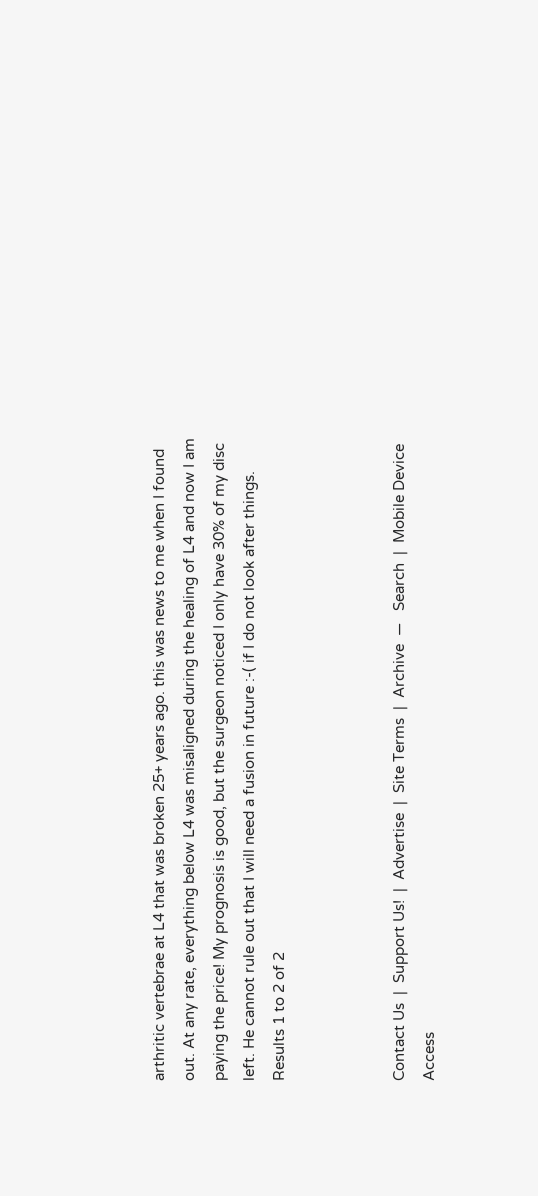arthritic vertebrae at L4 that was broken 25+ years ago. this was news to me when I found out. At any rate, everything below L4 was misaligned during the healing of L4 and now I am paying the price! My prognosis is good, but the surgeon noticed I only have 30% of my disc left. He cannot rule out that I will need a fusion in future :-( if I do not look after things.
Results 1 to 2 of 2



Contact Us  |  Support Us!  |  Advertise  |  Site Terms  |  Archive  —   Search  |  Mobile Device Access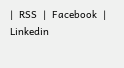|  RSS  |  Facebook  |  Linkedin